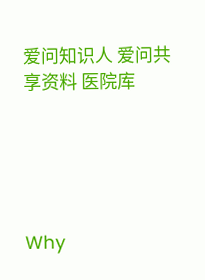爱问知识人 爱问共享资料 医院库





Why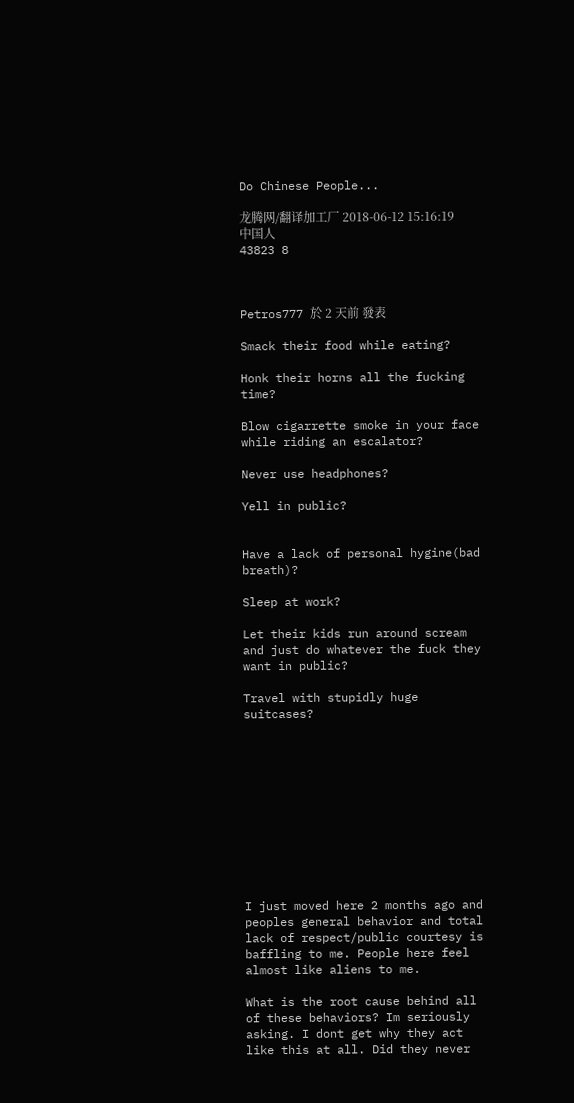Do Chinese People...

龙腾网/翻译加工厂 2018-06-12 15:16:19 中国人
43823 8



Petros777 於 2 天前 發表

Smack their food while eating?

Honk their horns all the fucking time?

Blow cigarrette smoke in your face while riding an escalator?

Never use headphones?

Yell in public?


Have a lack of personal hygine(bad breath)?

Sleep at work?

Let their kids run around scream and just do whatever the fuck they want in public?

Travel with stupidly huge suitcases?











I just moved here 2 months ago and peoples general behavior and total lack of respect/public courtesy is baffling to me. People here feel almost like aliens to me.

What is the root cause behind all of these behaviors? Im seriously asking. I dont get why they act like this at all. Did they never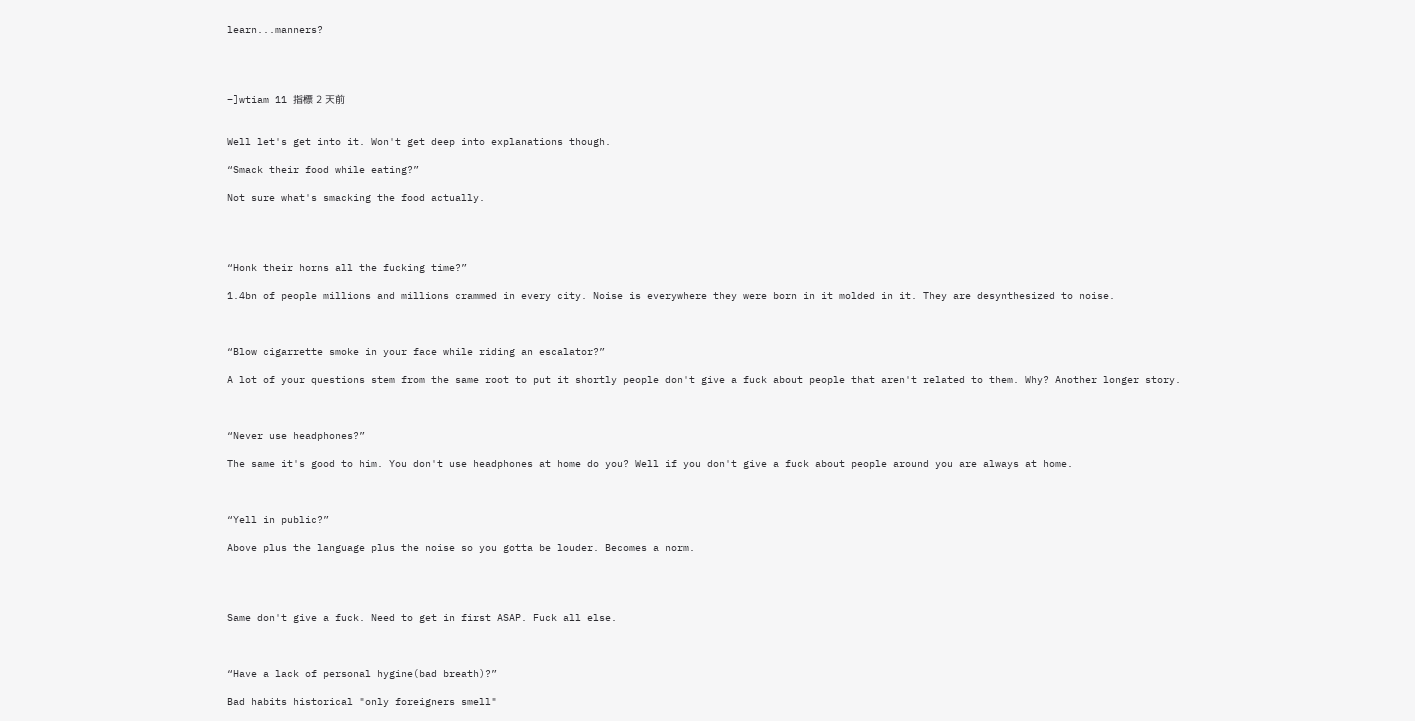learn...manners?




–]wtiam 11 指標 2 天前


Well let's get into it. Won't get deep into explanations though.

“Smack their food while eating?”

Not sure what's smacking the food actually.




“Honk their horns all the fucking time?”

1.4bn of people millions and millions crammed in every city. Noise is everywhere they were born in it molded in it. They are desynthesized to noise.



“Blow cigarrette smoke in your face while riding an escalator?”

A lot of your questions stem from the same root to put it shortly people don't give a fuck about people that aren't related to them. Why? Another longer story.



“Never use headphones?”

The same it's good to him. You don't use headphones at home do you? Well if you don't give a fuck about people around you are always at home.



“Yell in public?”

Above plus the language plus the noise so you gotta be louder. Becomes a norm.




Same don't give a fuck. Need to get in first ASAP. Fuck all else.



“Have a lack of personal hygine(bad breath)?”

Bad habits historical "only foreigners smell"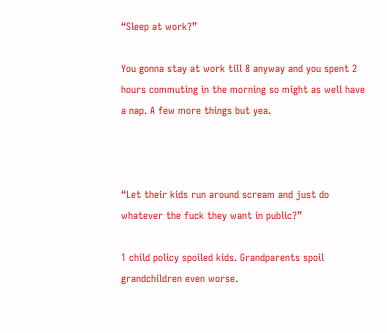“Sleep at work?”

You gonna stay at work till 8 anyway and you spent 2 hours commuting in the morning so might as well have a nap. A few more things but yea.



“Let their kids run around scream and just do whatever the fuck they want in public?”

1 child policy spoiled kids. Grandparents spoil grandchildren even worse.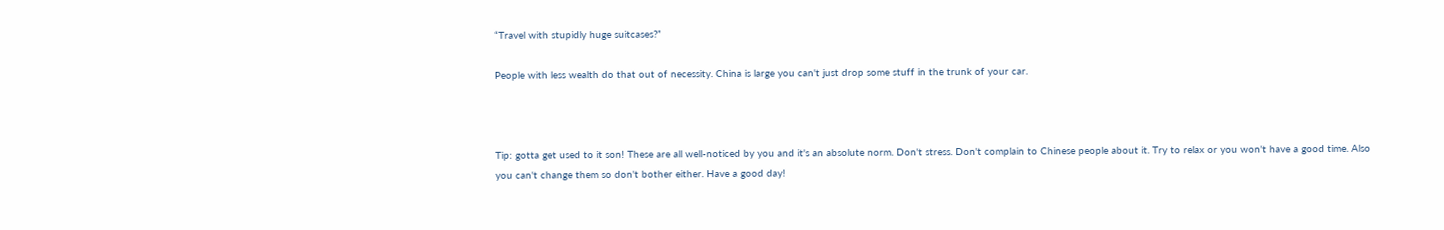“Travel with stupidly huge suitcases?”

People with less wealth do that out of necessity. China is large you can't just drop some stuff in the trunk of your car.



Tip: gotta get used to it son! These are all well-noticed by you and it's an absolute norm. Don't stress. Don't complain to Chinese people about it. Try to relax or you won't have a good time. Also you can't change them so don't bother either. Have a good day!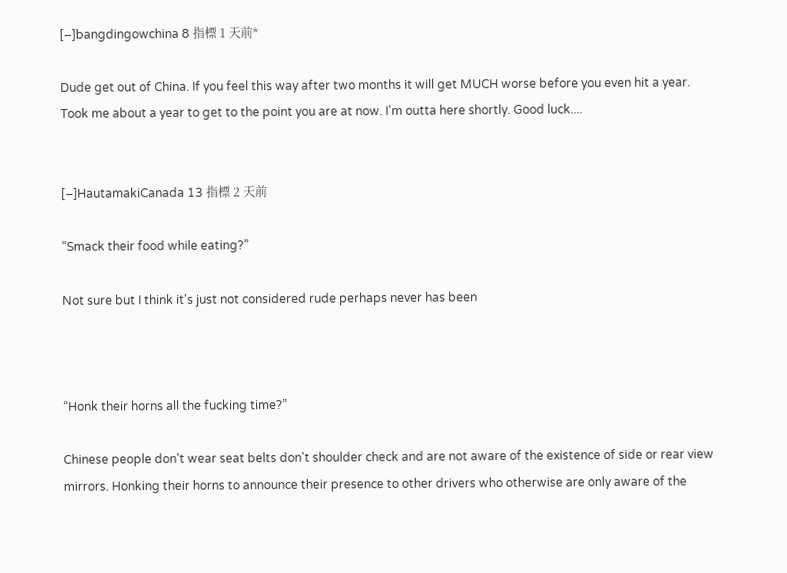[–]bangdingowchina 8 指標 1 天前*

Dude get out of China. If you feel this way after two months it will get MUCH worse before you even hit a year. Took me about a year to get to the point you are at now. I'm outta here shortly. Good luck....


[–]HautamakiCanada 13 指標 2 天前

“Smack their food while eating?”

Not sure but I think it's just not considered rude perhaps never has been



“Honk their horns all the fucking time?”

Chinese people don't wear seat belts don't shoulder check and are not aware of the existence of side or rear view mirrors. Honking their horns to announce their presence to other drivers who otherwise are only aware of the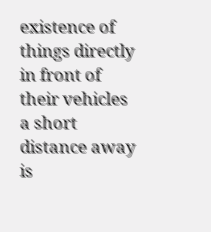existence of things directly in front of their vehicles a short distance away is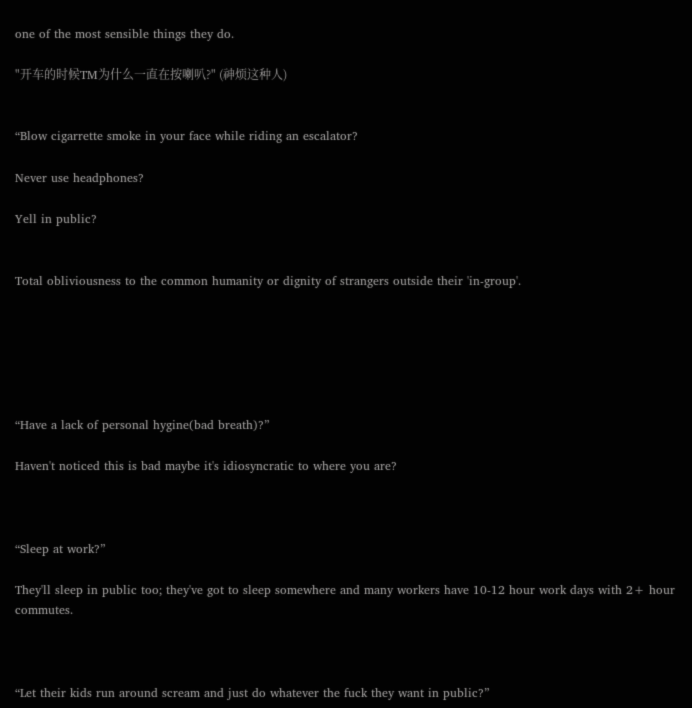one of the most sensible things they do.

"开车的时候TM为什么一直在按喇叭?" (神烦这种人)


“Blow cigarrette smoke in your face while riding an escalator?

Never use headphones?

Yell in public?


Total obliviousness to the common humanity or dignity of strangers outside their 'in-group'.






“Have a lack of personal hygine(bad breath)?”

Haven't noticed this is bad maybe it's idiosyncratic to where you are?



“Sleep at work?”

They'll sleep in public too; they've got to sleep somewhere and many workers have 10-12 hour work days with 2+ hour commutes.



“Let their kids run around scream and just do whatever the fuck they want in public?”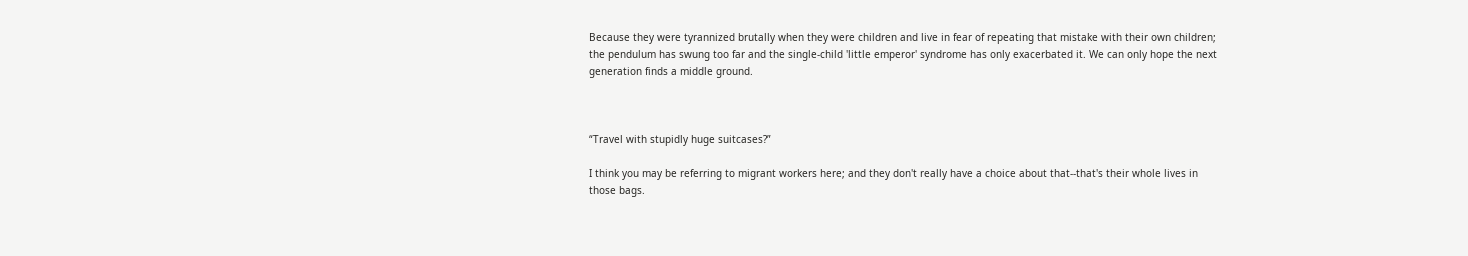Because they were tyrannized brutally when they were children and live in fear of repeating that mistake with their own children; the pendulum has swung too far and the single-child 'little emperor' syndrome has only exacerbated it. We can only hope the next generation finds a middle ground.



“Travel with stupidly huge suitcases?”

I think you may be referring to migrant workers here; and they don't really have a choice about that--that's their whole lives in those bags.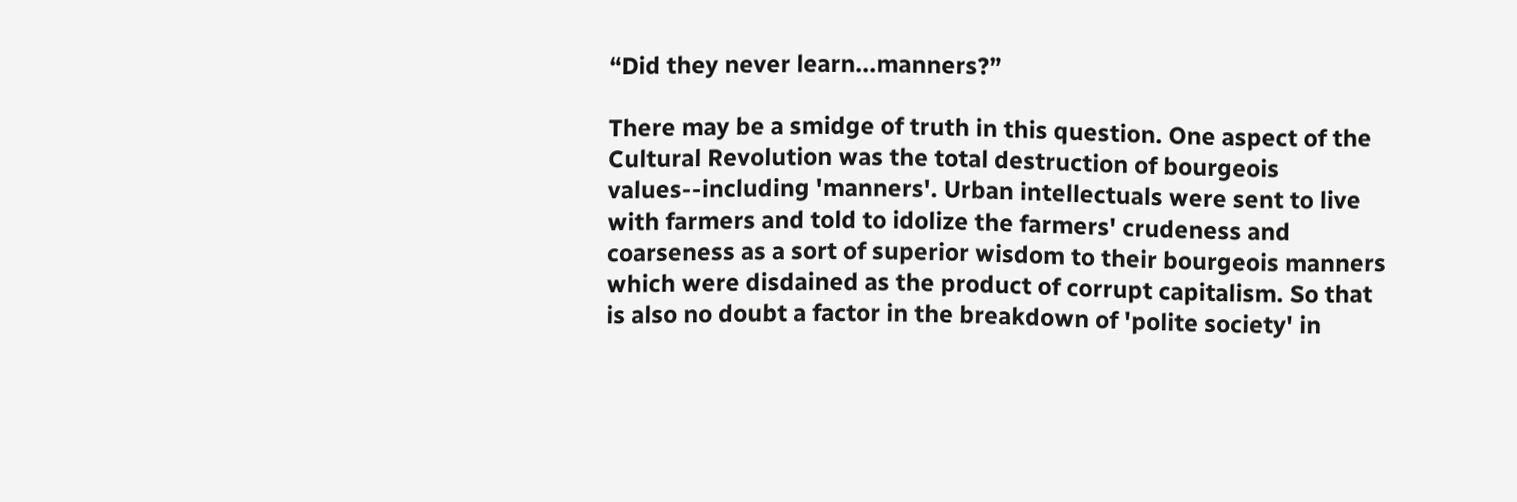“Did they never learn...manners?”

There may be a smidge of truth in this question. One aspect of the Cultural Revolution was the total destruction of bourgeois values--including 'manners'. Urban intellectuals were sent to live with farmers and told to idolize the farmers' crudeness and coarseness as a sort of superior wisdom to their bourgeois manners which were disdained as the product of corrupt capitalism. So that is also no doubt a factor in the breakdown of 'polite society' in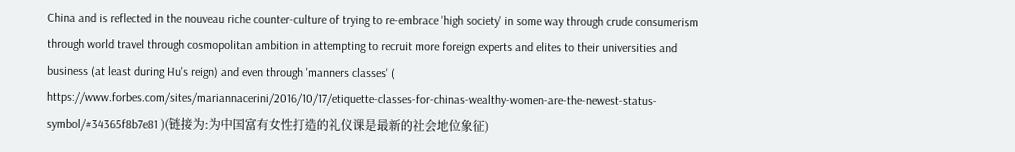China and is reflected in the nouveau riche counter-culture of trying to re-embrace 'high society' in some way through crude consumerism through world travel through cosmopolitan ambition in attempting to recruit more foreign experts and elites to their universities and business (at least during Hu's reign) and even through 'manners classes' ( https://www.forbes.com/sites/mariannacerini/2016/10/17/etiquette-classes-for-chinas-wealthy-women-are-the-newest-status-symbol/#34365f8b7e81 )(链接为:为中国富有女性打造的礼仪课是最新的社会地位象征)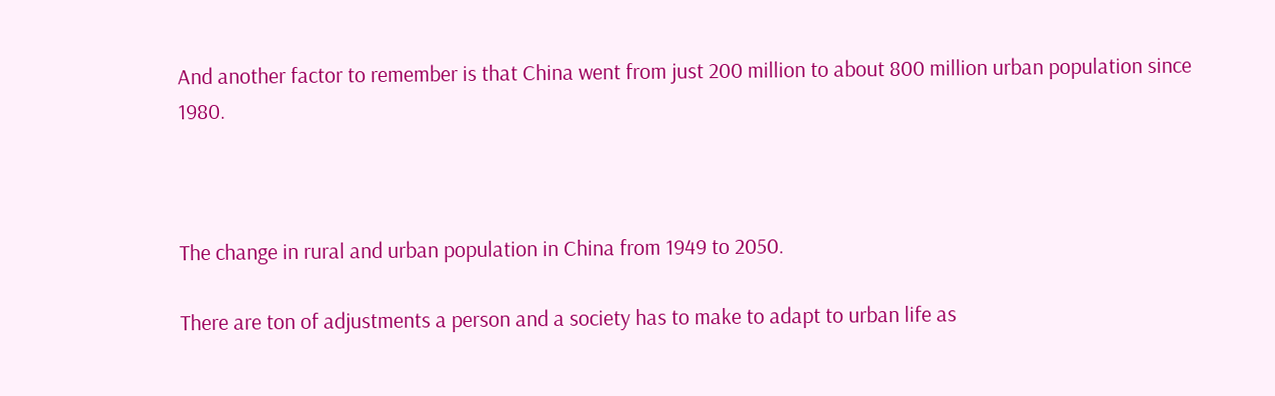And another factor to remember is that China went from just 200 million to about 800 million urban population since 1980.



The change in rural and urban population in China from 1949 to 2050.

There are ton of adjustments a person and a society has to make to adapt to urban life as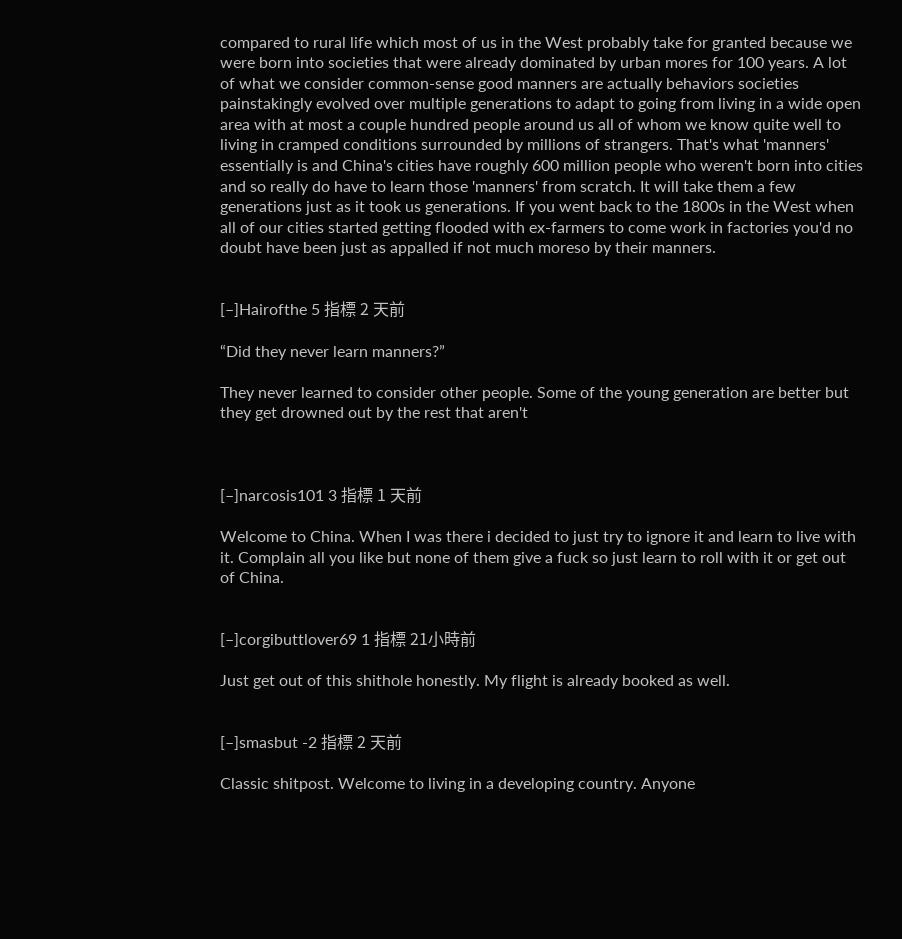compared to rural life which most of us in the West probably take for granted because we were born into societies that were already dominated by urban mores for 100 years. A lot of what we consider common-sense good manners are actually behaviors societies painstakingly evolved over multiple generations to adapt to going from living in a wide open area with at most a couple hundred people around us all of whom we know quite well to living in cramped conditions surrounded by millions of strangers. That's what 'manners' essentially is and China's cities have roughly 600 million people who weren't born into cities and so really do have to learn those 'manners' from scratch. It will take them a few generations just as it took us generations. If you went back to the 1800s in the West when all of our cities started getting flooded with ex-farmers to come work in factories you'd no doubt have been just as appalled if not much moreso by their manners.


[–]Hairofthe 5 指標 2 天前

“Did they never learn manners?”

They never learned to consider other people. Some of the young generation are better but they get drowned out by the rest that aren't



[–]narcosis101 3 指標 1 天前

Welcome to China. When I was there i decided to just try to ignore it and learn to live with it. Complain all you like but none of them give a fuck so just learn to roll with it or get out of China.


[–]corgibuttlover69 1 指標 21小時前

Just get out of this shithole honestly. My flight is already booked as well.


[–]smasbut -2 指標 2 天前

Classic shitpost. Welcome to living in a developing country. Anyone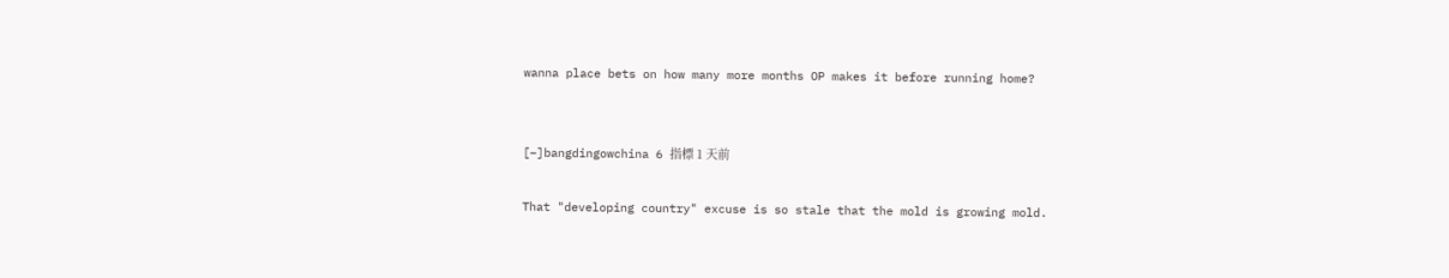wanna place bets on how many more months OP makes it before running home?


[–]bangdingowchina 6 指標 1 天前

That "developing country" excuse is so stale that the mold is growing mold.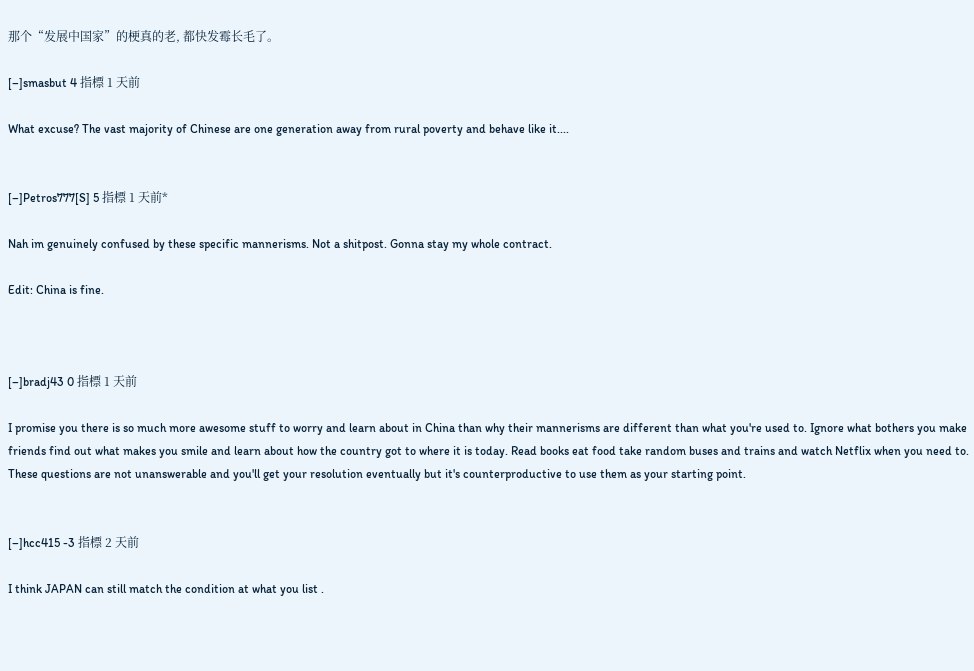那个“发展中国家”的梗真的老, 都快发霉长毛了。

[–]smasbut 4 指標 1 天前

What excuse? The vast majority of Chinese are one generation away from rural poverty and behave like it....


[–]Petros777[S] 5 指標 1 天前*

Nah im genuinely confused by these specific mannerisms. Not a shitpost. Gonna stay my whole contract.

Edit: China is fine.



[–]bradj43 0 指標 1 天前

I promise you there is so much more awesome stuff to worry and learn about in China than why their mannerisms are different than what you're used to. Ignore what bothers you make friends find out what makes you smile and learn about how the country got to where it is today. Read books eat food take random buses and trains and watch Netflix when you need to. These questions are not unanswerable and you'll get your resolution eventually but it's counterproductive to use them as your starting point.


[–]hcc415 -3 指標 2 天前

I think JAPAN can still match the condition at what you list .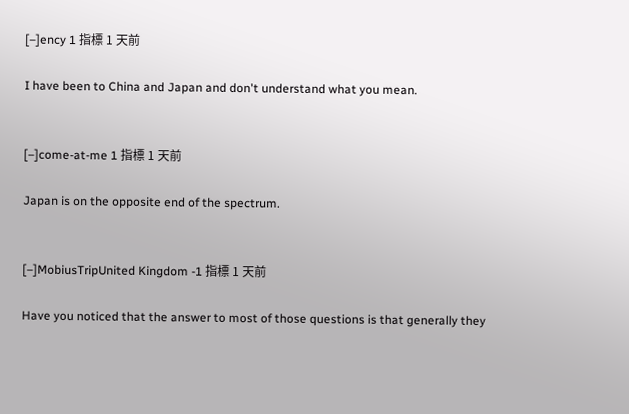[–]ency 1 指標 1 天前

I have been to China and Japan and don't understand what you mean.


[–]come-at-me 1 指標 1 天前

Japan is on the opposite end of the spectrum.


[–]MobiusTripUnited Kingdom -1 指標 1 天前

Have you noticed that the answer to most of those questions is that generally they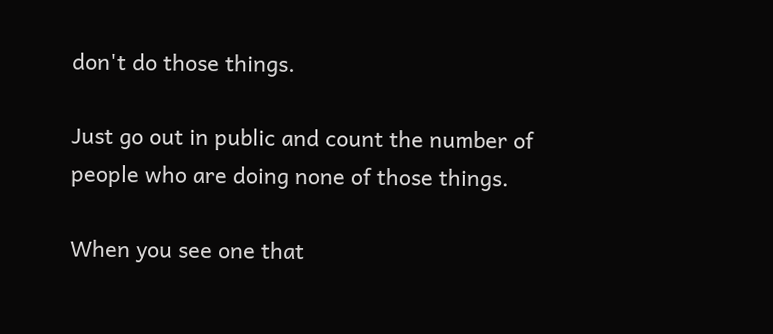don't do those things.

Just go out in public and count the number of people who are doing none of those things.

When you see one that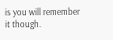is you will remember it though.